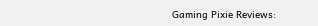Gaming Pixie Reviews: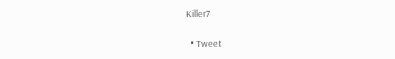Killer7

  • Tweet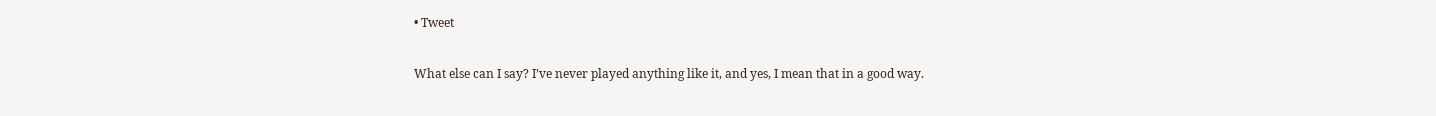• Tweet

What else can I say? I’ve never played anything like it, and yes, I mean that in a good way.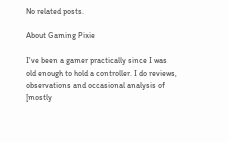No related posts.

About Gaming Pixie

I've been a gamer practically since I was old enough to hold a controller. I do reviews, observations and occasional analysis of [mostly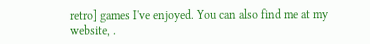retro] games I've enjoyed. You can also find me at my website, .